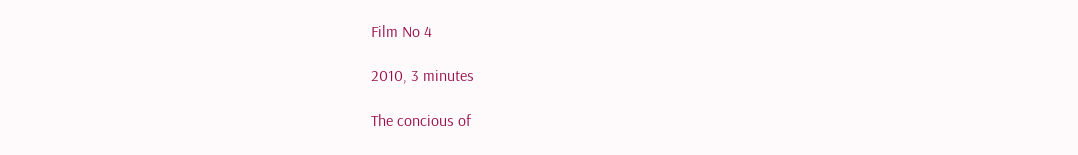Film No 4

2010, 3 minutes

The concious of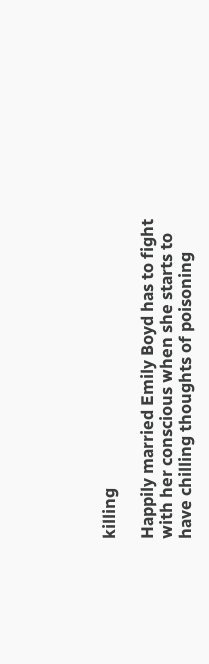killing

Happily married Emily Boyd has to fight with her conscious when she starts to have chilling thoughts of poisoning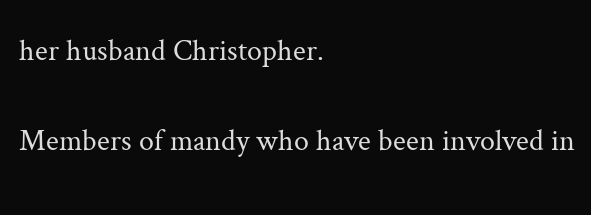her husband Christopher.

Members of mandy who have been involved in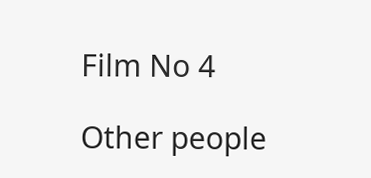Film No 4

Other people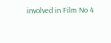involved in Film No 4